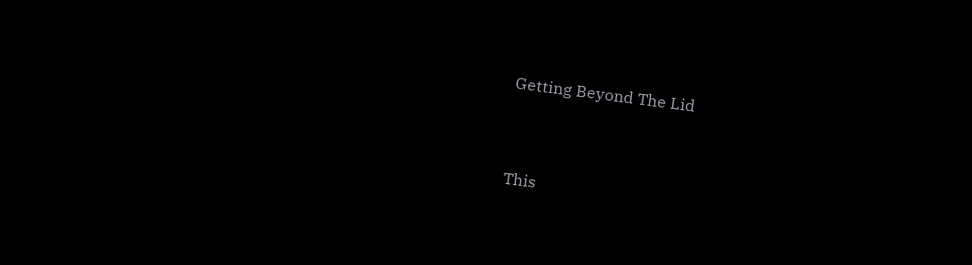Getting Beyond The Lid



This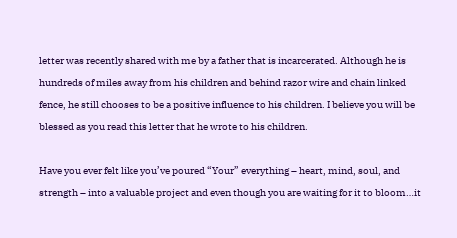letter was recently shared with me by a father that is incarcerated. Although he is hundreds of miles away from his children and behind razor wire and chain linked fence, he still chooses to be a positive influence to his children. I believe you will be blessed as you read this letter that he wrote to his children.

Have you ever felt like you’ve poured “Your” everything – heart, mind, soul, and strength – into a valuable project and even though you are waiting for it to bloom…it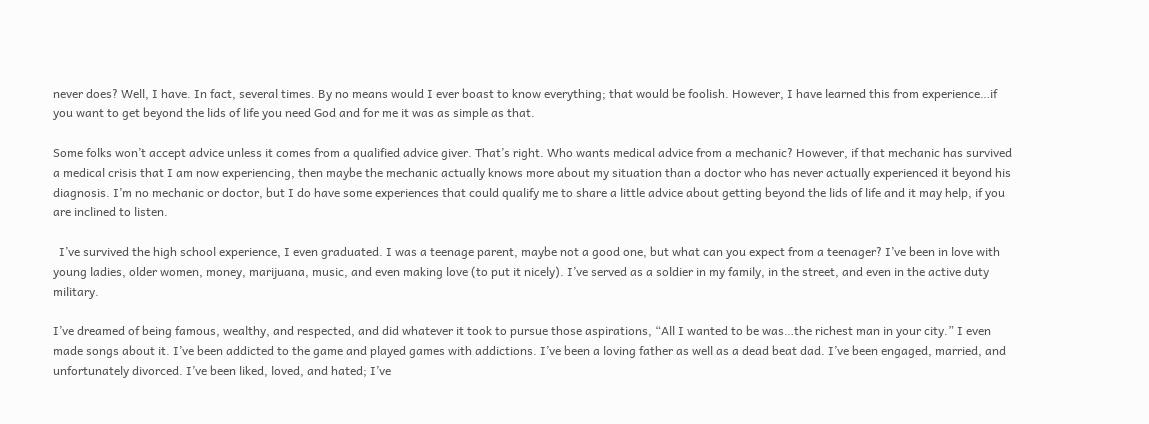never does? Well, I have. In fact, several times. By no means would I ever boast to know everything; that would be foolish. However, I have learned this from experience…if you want to get beyond the lids of life you need God and for me it was as simple as that.

Some folks won’t accept advice unless it comes from a qualified advice giver. That’s right. Who wants medical advice from a mechanic? However, if that mechanic has survived a medical crisis that I am now experiencing, then maybe the mechanic actually knows more about my situation than a doctor who has never actually experienced it beyond his diagnosis. I’m no mechanic or doctor, but I do have some experiences that could qualify me to share a little advice about getting beyond the lids of life and it may help, if you are inclined to listen.

  I’ve survived the high school experience, I even graduated. I was a teenage parent, maybe not a good one, but what can you expect from a teenager? I’ve been in love with young ladies, older women, money, marijuana, music, and even making love (to put it nicely). I’ve served as a soldier in my family, in the street, and even in the active duty military.

I’ve dreamed of being famous, wealthy, and respected, and did whatever it took to pursue those aspirations, “All I wanted to be was…the richest man in your city.” I even made songs about it. I’ve been addicted to the game and played games with addictions. I’ve been a loving father as well as a dead beat dad. I’ve been engaged, married, and unfortunately divorced. I’ve been liked, loved, and hated; I’ve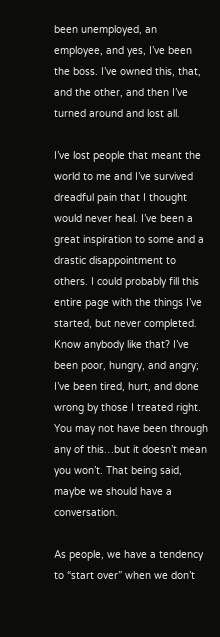been unemployed, an employee, and yes, I’ve been the boss. I’ve owned this, that, and the other, and then I’ve turned around and lost all.

I’ve lost people that meant the world to me and I’ve survived dreadful pain that I thought would never heal. I’ve been a great inspiration to some and a drastic disappointment to others. I could probably fill this entire page with the things I’ve started, but never completed. Know anybody like that? I’ve been poor, hungry, and angry; I’ve been tired, hurt, and done wrong by those I treated right. You may not have been through any of this…but it doesn’t mean you won’t. That being said, maybe we should have a conversation.

As people, we have a tendency to “start over” when we don’t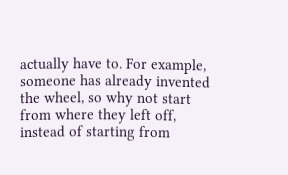actually have to. For example, someone has already invented the wheel, so why not start from where they left off, instead of starting from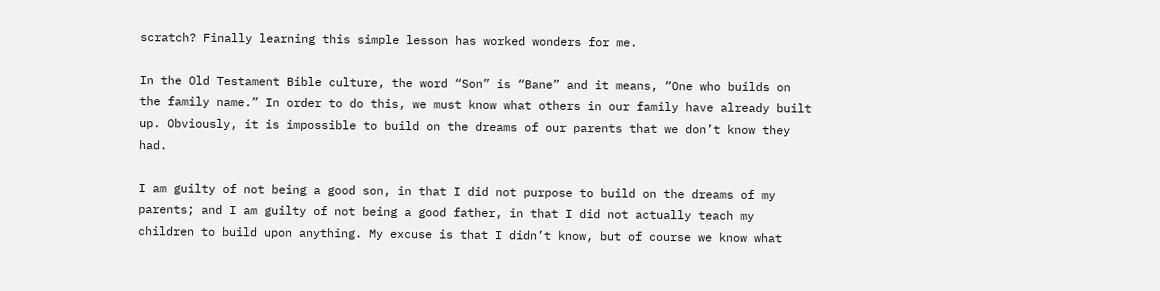scratch? Finally learning this simple lesson has worked wonders for me.

In the Old Testament Bible culture, the word “Son” is “Bane” and it means, “One who builds on the family name.” In order to do this, we must know what others in our family have already built up. Obviously, it is impossible to build on the dreams of our parents that we don’t know they had.

I am guilty of not being a good son, in that I did not purpose to build on the dreams of my parents; and I am guilty of not being a good father, in that I did not actually teach my children to build upon anything. My excuse is that I didn’t know, but of course we know what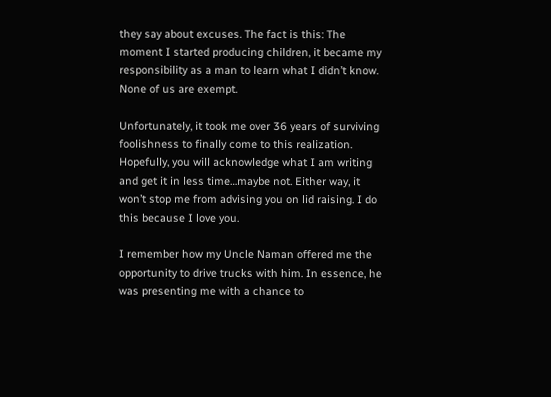they say about excuses. The fact is this: The moment I started producing children, it became my responsibility as a man to learn what I didn’t know. None of us are exempt.

Unfortunately, it took me over 36 years of surviving foolishness to finally come to this realization. Hopefully, you will acknowledge what I am writing and get it in less time…maybe not. Either way, it won’t stop me from advising you on lid raising. I do this because I love you.

I remember how my Uncle Naman offered me the opportunity to drive trucks with him. In essence, he was presenting me with a chance to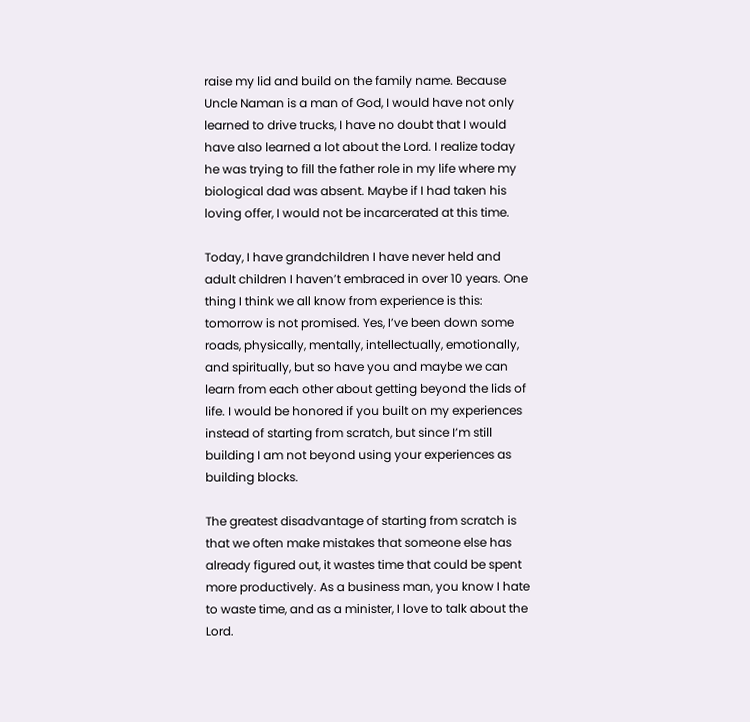raise my lid and build on the family name. Because Uncle Naman is a man of God, I would have not only learned to drive trucks, I have no doubt that I would have also learned a lot about the Lord. I realize today he was trying to fill the father role in my life where my biological dad was absent. Maybe if I had taken his loving offer, I would not be incarcerated at this time.

Today, I have grandchildren I have never held and adult children I haven’t embraced in over 10 years. One thing I think we all know from experience is this: tomorrow is not promised. Yes, I’ve been down some roads, physically, mentally, intellectually, emotionally, and spiritually, but so have you and maybe we can learn from each other about getting beyond the lids of life. I would be honored if you built on my experiences instead of starting from scratch, but since I’m still building I am not beyond using your experiences as building blocks.

The greatest disadvantage of starting from scratch is that we often make mistakes that someone else has already figured out, it wastes time that could be spent more productively. As a business man, you know I hate to waste time, and as a minister, I love to talk about the Lord.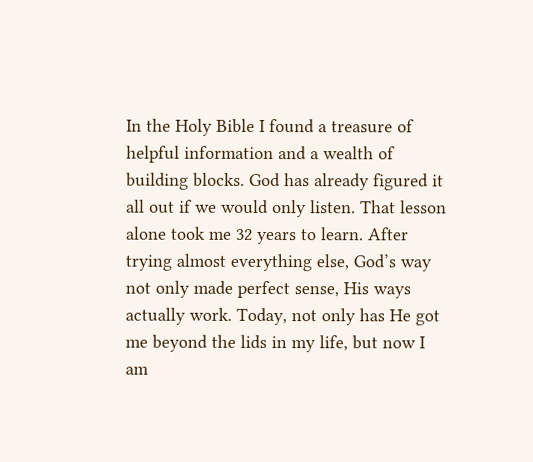In the Holy Bible I found a treasure of helpful information and a wealth of building blocks. God has already figured it all out if we would only listen. That lesson alone took me 32 years to learn. After trying almost everything else, God’s way not only made perfect sense, His ways actually work. Today, not only has He got me beyond the lids in my life, but now I am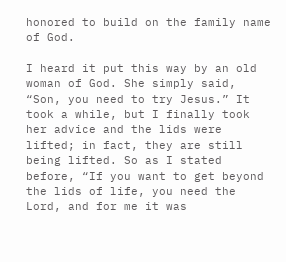honored to build on the family name of God.

I heard it put this way by an old woman of God. She simply said, “Son, you need to try Jesus.” It took a while, but I finally took her advice and the lids were lifted; in fact, they are still being lifted. So as I stated before, “If you want to get beyond the lids of life, you need the Lord, and for me it was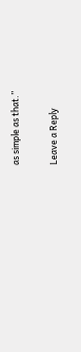as simple as that.”

Leave a Reply